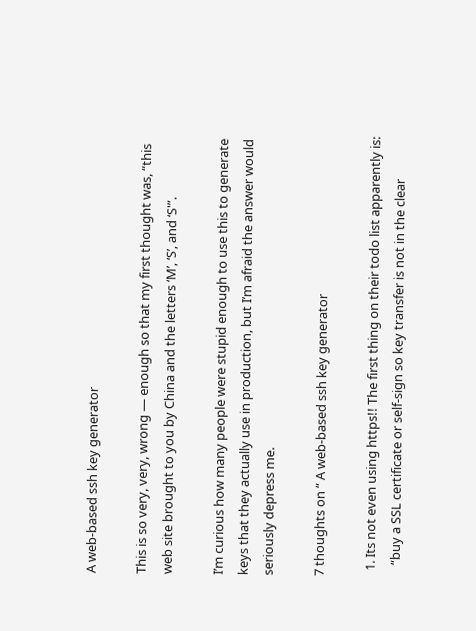A web-based ssh key generator

This is so very, very, wrong — enough so that my first thought was, “this web site brought to you by China and the letters ‘M’, ‘S’, and ‘S'”.

I’m curious how many people were stupid enough to use this to generate keys that they actually use in production, but I’m afraid the answer would seriously depress me.

7 thoughts on “ A web-based ssh key generator

  1. Its not even using https!! The first thing on their todo list apparently is:
    “buy a SSL certificate or self-sign so key transfer is not in the clear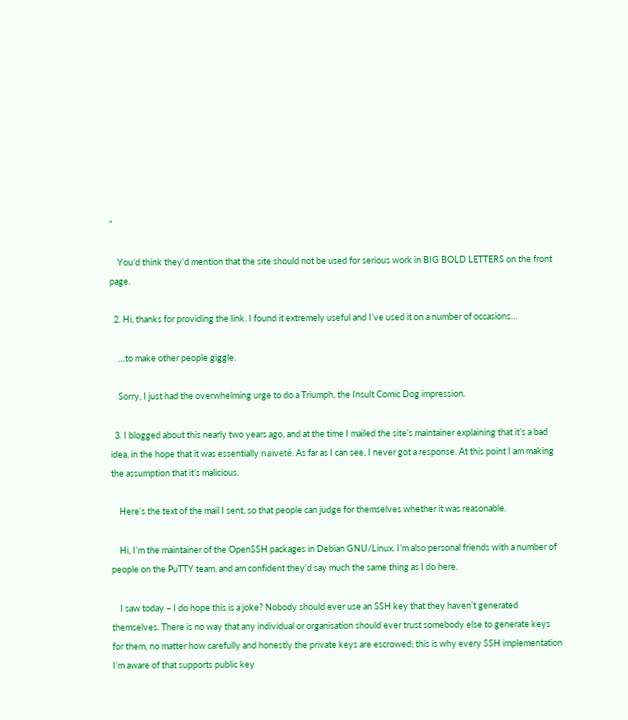”

    You’d think they’d mention that the site should not be used for serious work in BIG BOLD LETTERS on the front page.

  2. Hi, thanks for providing the link. I found it extremely useful and I’ve used it on a number of occasions…

    …to make other people giggle.

    Sorry, I just had the overwhelming urge to do a Triumph, the Insult Comic Dog impression.

  3. I blogged about this nearly two years ago, and at the time I mailed the site’s maintainer explaining that it’s a bad idea, in the hope that it was essentially naïveté. As far as I can see, I never got a response. At this point I am making the assumption that it’s malicious.

    Here’s the text of the mail I sent, so that people can judge for themselves whether it was reasonable.

    Hi, I’m the maintainer of the OpenSSH packages in Debian GNU/Linux. I’m also personal friends with a number of people on the PuTTY team, and am confident they’d say much the same thing as I do here.

    I saw today – I do hope this is a joke? Nobody should ever use an SSH key that they haven’t generated themselves. There is no way that any individual or organisation should ever trust somebody else to generate keys for them, no matter how carefully and honestly the private keys are escrowed; this is why every SSH implementation I’m aware of that supports public key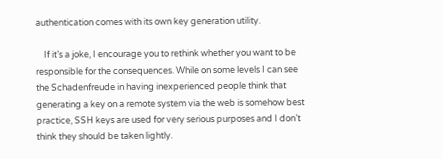authentication comes with its own key generation utility.

    If it’s a joke, I encourage you to rethink whether you want to be responsible for the consequences. While on some levels I can see the Schadenfreude in having inexperienced people think that generating a key on a remote system via the web is somehow best practice, SSH keys are used for very serious purposes and I don’t think they should be taken lightly.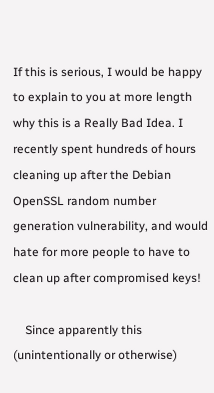If this is serious, I would be happy to explain to you at more length why this is a Really Bad Idea. I recently spent hundreds of hours cleaning up after the Debian OpenSSL random number generation vulnerability, and would hate for more people to have to clean up after compromised keys!

    Since apparently this (unintentionally or otherwise)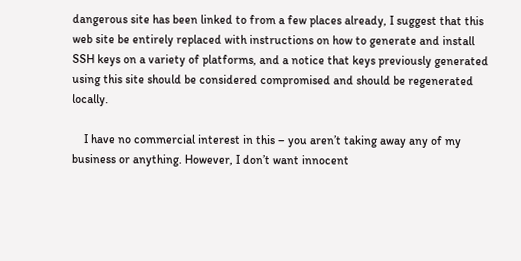dangerous site has been linked to from a few places already, I suggest that this web site be entirely replaced with instructions on how to generate and install SSH keys on a variety of platforms, and a notice that keys previously generated using this site should be considered compromised and should be regenerated locally.

    I have no commercial interest in this – you aren’t taking away any of my business or anything. However, I don’t want innocent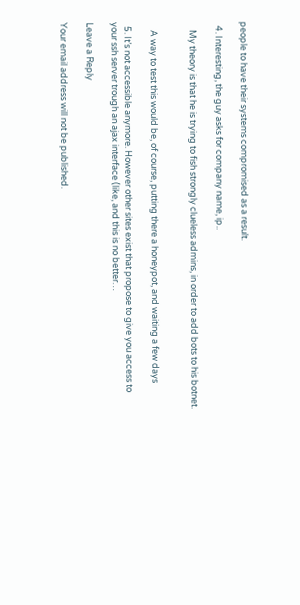people to have their systems compromised as a result.

  4. Interesting, the guy asks for company name, ip..

    My theory is that he is trying to fish strongly clueless admins, in order to add bots to his botnet.


    A way to test this would be, of course, putting there a honeypot, and waiting a few days

  5. It’s not accessible anymore. However other sites exist that propose to give you access to your ssh server trough an ajax interface (like, and this is no better…

Leave a Reply

Your email address will not be published.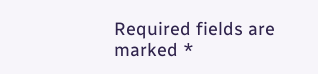Required fields are marked *